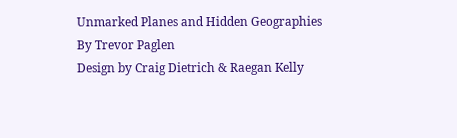Unmarked Planes and Hidden Geographies
By Trevor Paglen
Design by Craig Dietrich & Raegan Kelly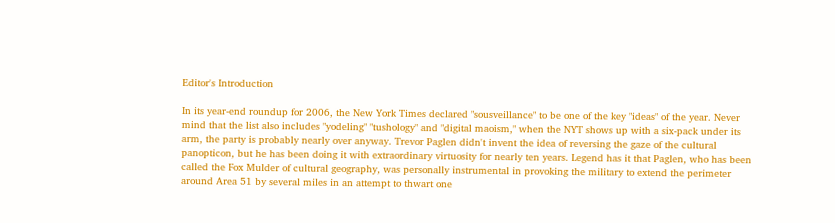Editor's Introduction

In its year-end roundup for 2006, the New York Times declared "sousveillance" to be one of the key "ideas" of the year. Never mind that the list also includes "yodeling" "tushology" and "digital maoism," when the NYT shows up with a six-pack under its arm, the party is probably nearly over anyway. Trevor Paglen didn't invent the idea of reversing the gaze of the cultural panopticon, but he has been doing it with extraordinary virtuosity for nearly ten years. Legend has it that Paglen, who has been called the Fox Mulder of cultural geography, was personally instrumental in provoking the military to extend the perimeter around Area 51 by several miles in an attempt to thwart one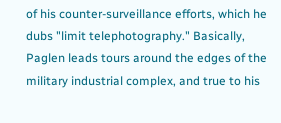of his counter-surveillance efforts, which he dubs "limit telephotography." Basically, Paglen leads tours around the edges of the military industrial complex, and true to his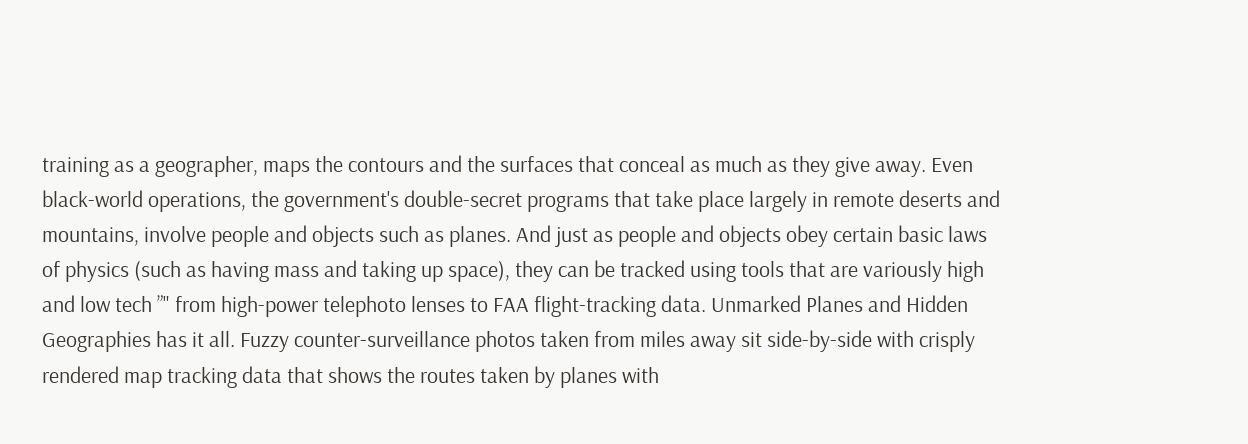training as a geographer, maps the contours and the surfaces that conceal as much as they give away. Even black-world operations, the government's double-secret programs that take place largely in remote deserts and mountains, involve people and objects such as planes. And just as people and objects obey certain basic laws of physics (such as having mass and taking up space), they can be tracked using tools that are variously high and low tech ”" from high-power telephoto lenses to FAA flight-tracking data. Unmarked Planes and Hidden Geographies has it all. Fuzzy counter-surveillance photos taken from miles away sit side-by-side with crisply rendered map tracking data that shows the routes taken by planes with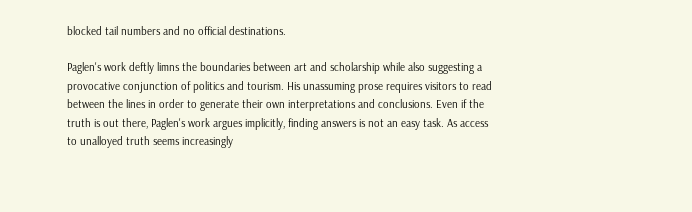blocked tail numbers and no official destinations.

Paglen's work deftly limns the boundaries between art and scholarship while also suggesting a provocative conjunction of politics and tourism. His unassuming prose requires visitors to read between the lines in order to generate their own interpretations and conclusions. Even if the truth is out there, Paglen's work argues implicitly, finding answers is not an easy task. As access to unalloyed truth seems increasingly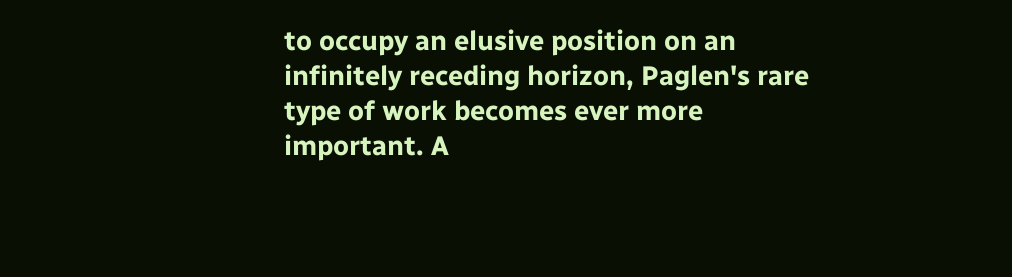to occupy an elusive position on an infinitely receding horizon, Paglen's rare type of work becomes ever more important. A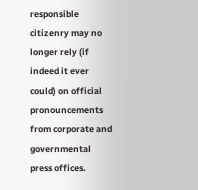responsible citizenry may no longer rely (if indeed it ever could) on official pronouncements from corporate and governmental press offices.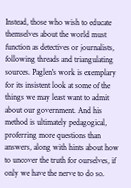Instead, those who wish to educate themselves about the world must function as detectives or journalists, following threads and triangulating sources. Paglen's work is exemplary for its insistent look at some of the things we may least want to admit about our government. And his method is ultimately pedagogical, proferring more questions than answers, along with hints about how to uncover the truth for ourselves, if only we have the nerve to do so.